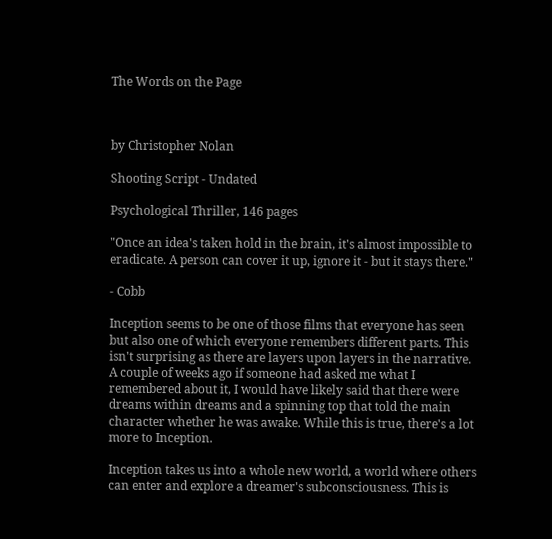The Words on the Page



by Christopher Nolan

Shooting Script - Undated

Psychological Thriller, 146 pages

"Once an idea's taken hold in the brain, it's almost impossible to eradicate. A person can cover it up, ignore it - but it stays there."

- Cobb

Inception seems to be one of those films that everyone has seen but also one of which everyone remembers different parts. This isn't surprising as there are layers upon layers in the narrative. A couple of weeks ago if someone had asked me what I remembered about it, I would have likely said that there were dreams within dreams and a spinning top that told the main character whether he was awake. While this is true, there's a lot more to Inception.

Inception takes us into a whole new world, a world where others can enter and explore a dreamer's subconsciousness. This is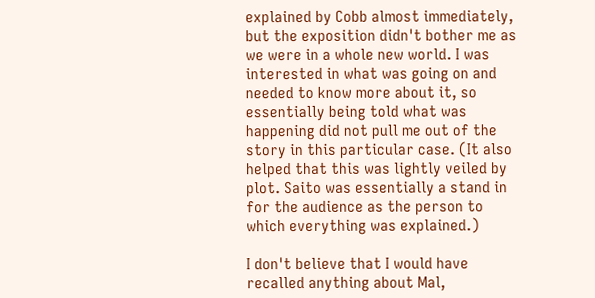explained by Cobb almost immediately, but the exposition didn't bother me as we were in a whole new world. I was interested in what was going on and needed to know more about it, so essentially being told what was happening did not pull me out of the story in this particular case. (It also helped that this was lightly veiled by plot. Saito was essentially a stand in for the audience as the person to which everything was explained.)

I don't believe that I would have recalled anything about Mal,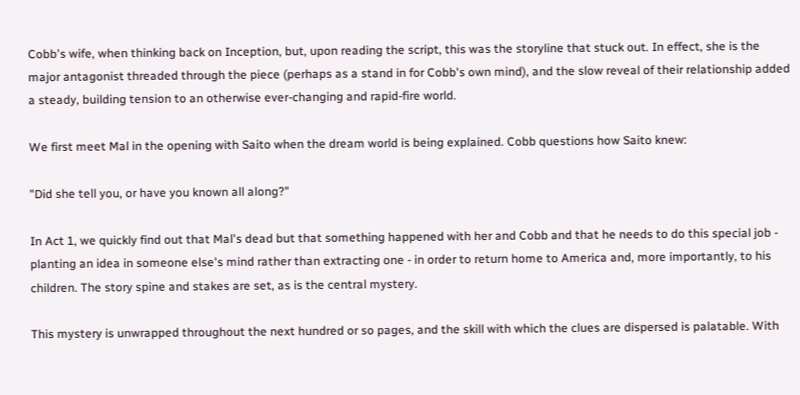Cobb's wife, when thinking back on Inception, but, upon reading the script, this was the storyline that stuck out. In effect, she is the major antagonist threaded through the piece (perhaps as a stand in for Cobb's own mind), and the slow reveal of their relationship added a steady, building tension to an otherwise ever-changing and rapid-fire world.

We first meet Mal in the opening with Saito when the dream world is being explained. Cobb questions how Saito knew:

"Did she tell you, or have you known all along?"

In Act 1, we quickly find out that Mal's dead but that something happened with her and Cobb and that he needs to do this special job - planting an idea in someone else's mind rather than extracting one - in order to return home to America and, more importantly, to his children. The story spine and stakes are set, as is the central mystery.

This mystery is unwrapped throughout the next hundred or so pages, and the skill with which the clues are dispersed is palatable. With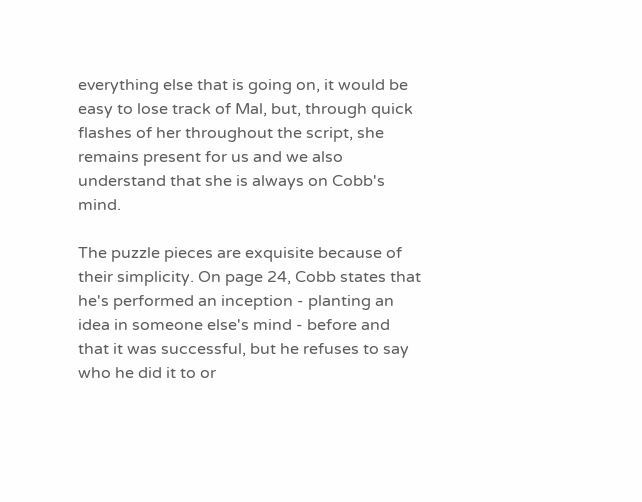everything else that is going on, it would be easy to lose track of Mal, but, through quick flashes of her throughout the script, she remains present for us and we also understand that she is always on Cobb's mind.

The puzzle pieces are exquisite because of their simplicity. On page 24, Cobb states that he's performed an inception - planting an idea in someone else's mind - before and that it was successful, but he refuses to say who he did it to or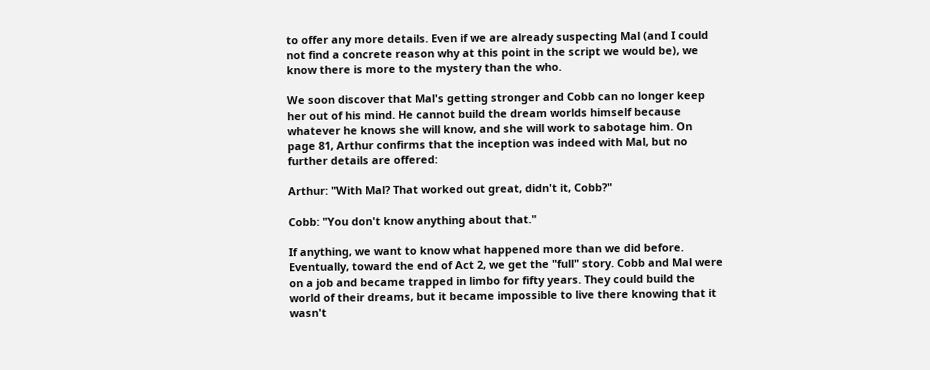to offer any more details. Even if we are already suspecting Mal (and I could not find a concrete reason why at this point in the script we would be), we know there is more to the mystery than the who.

We soon discover that Mal's getting stronger and Cobb can no longer keep her out of his mind. He cannot build the dream worlds himself because whatever he knows she will know, and she will work to sabotage him. On page 81, Arthur confirms that the inception was indeed with Mal, but no further details are offered:

Arthur: "With Mal? That worked out great, didn't it, Cobb?"

Cobb: "You don't know anything about that."

If anything, we want to know what happened more than we did before. Eventually, toward the end of Act 2, we get the "full" story. Cobb and Mal were on a job and became trapped in limbo for fifty years. They could build the world of their dreams, but it became impossible to live there knowing that it wasn't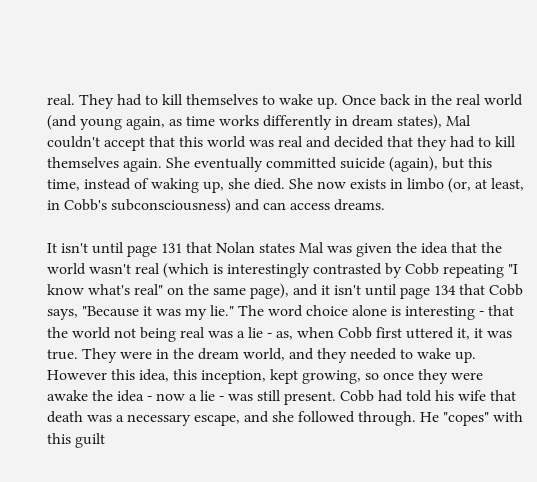real. They had to kill themselves to wake up. Once back in the real world (and young again, as time works differently in dream states), Mal couldn't accept that this world was real and decided that they had to kill themselves again. She eventually committed suicide (again), but this time, instead of waking up, she died. She now exists in limbo (or, at least, in Cobb's subconsciousness) and can access dreams.

It isn't until page 131 that Nolan states Mal was given the idea that the world wasn't real (which is interestingly contrasted by Cobb repeating "I know what's real" on the same page), and it isn't until page 134 that Cobb says, "Because it was my lie." The word choice alone is interesting - that the world not being real was a lie - as, when Cobb first uttered it, it was true. They were in the dream world, and they needed to wake up. However this idea, this inception, kept growing, so once they were awake the idea - now a lie - was still present. Cobb had told his wife that death was a necessary escape, and she followed through. He "copes" with this guilt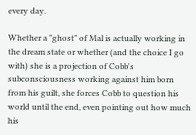every day.

Whether a "ghost" of Mal is actually working in the dream state or whether (and the choice I go with) she is a projection of Cobb's subconsciousness working against him born from his guilt, she forces Cobb to question his world until the end, even pointing out how much his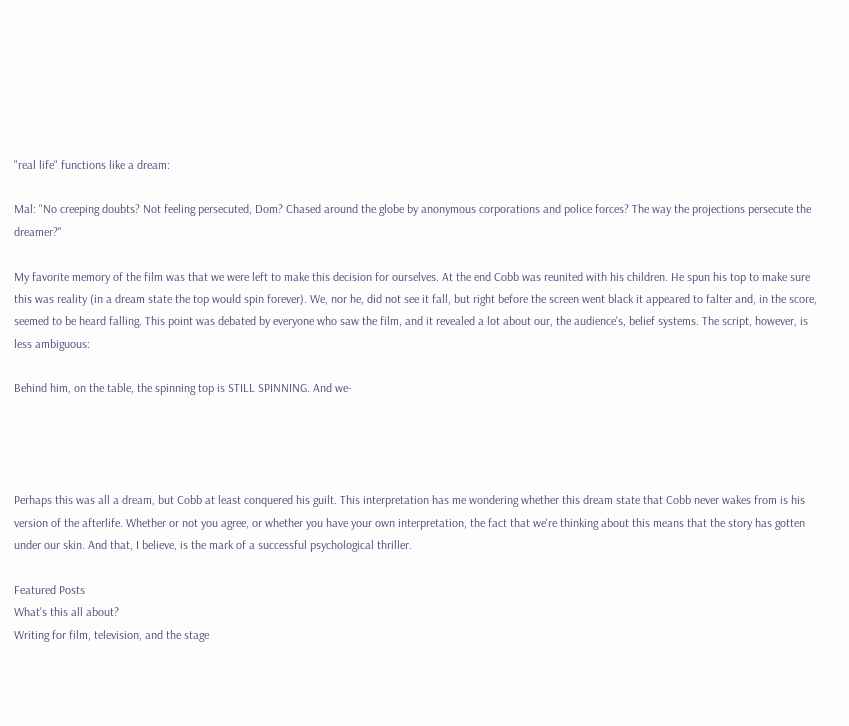"real life" functions like a dream:

Mal: "No creeping doubts? Not feeling persecuted, Dom? Chased around the globe by anonymous corporations and police forces? The way the projections persecute the dreamer?"

My favorite memory of the film was that we were left to make this decision for ourselves. At the end Cobb was reunited with his children. He spun his top to make sure this was reality (in a dream state the top would spin forever). We, nor he, did not see it fall, but right before the screen went black it appeared to falter and, in the score, seemed to be heard falling. This point was debated by everyone who saw the film, and it revealed a lot about our, the audience's, belief systems. The script, however, is less ambiguous:

Behind him, on the table, the spinning top is STILL SPINNING. And we-




Perhaps this was all a dream, but Cobb at least conquered his guilt. This interpretation has me wondering whether this dream state that Cobb never wakes from is his version of the afterlife. Whether or not you agree, or whether you have your own interpretation, the fact that we're thinking about this means that the story has gotten under our skin. And that, I believe, is the mark of a successful psychological thriller.

Featured Posts
What's this all about?
Writing for film, television, and the stage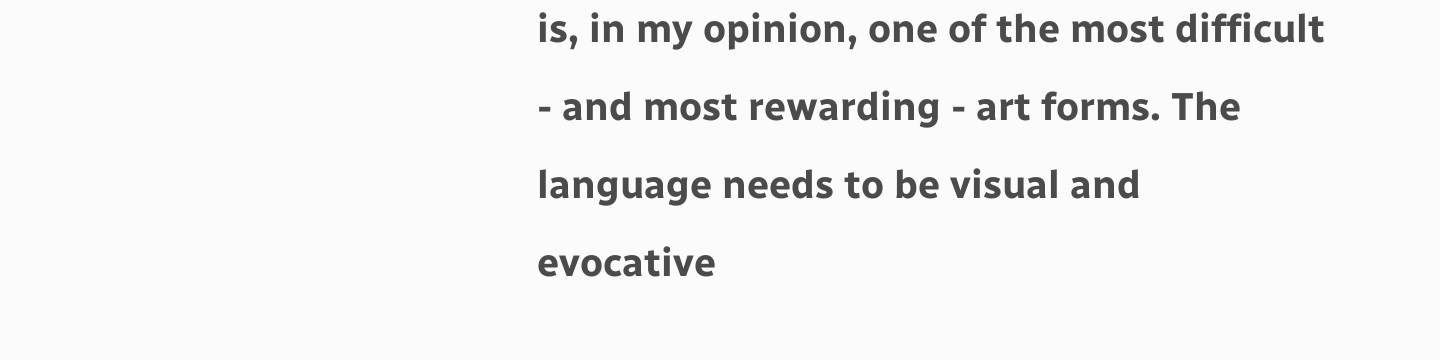is, in my opinion, one of the most difficult - and most rewarding - art forms. The language needs to be visual and evocative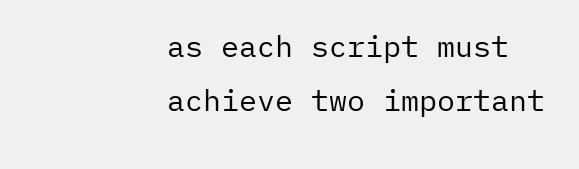as each script must achieve two important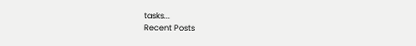tasks...
Recent Posts